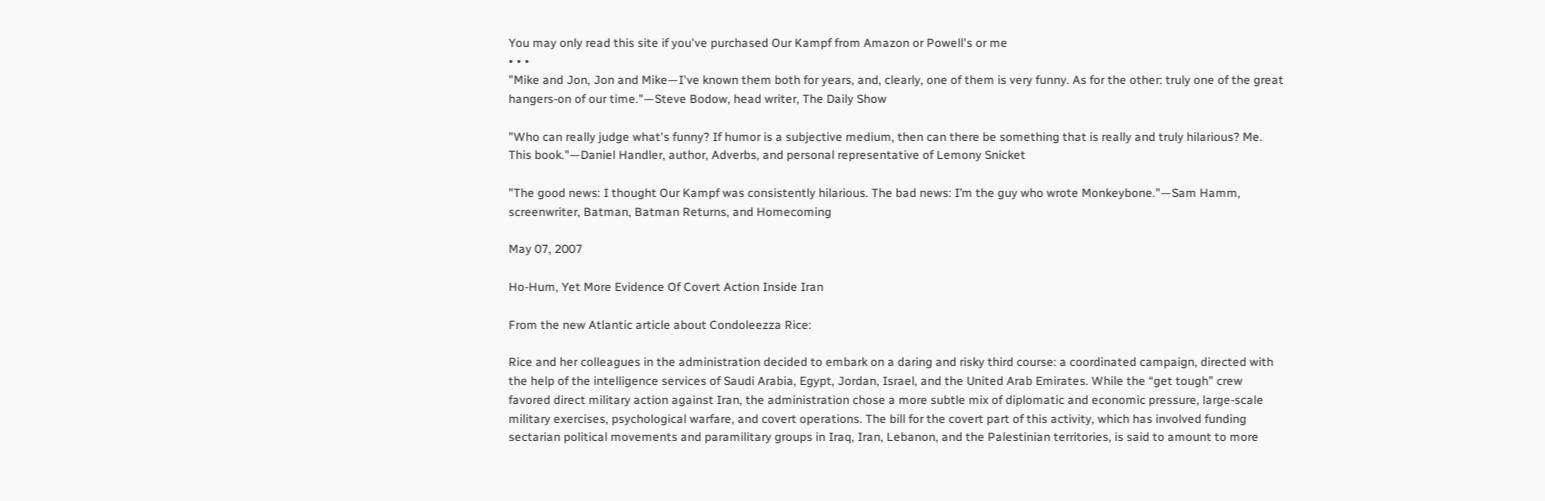You may only read this site if you've purchased Our Kampf from Amazon or Powell's or me
• • •
"Mike and Jon, Jon and Mike—I've known them both for years, and, clearly, one of them is very funny. As for the other: truly one of the great hangers-on of our time."—Steve Bodow, head writer, The Daily Show

"Who can really judge what's funny? If humor is a subjective medium, then can there be something that is really and truly hilarious? Me. This book."—Daniel Handler, author, Adverbs, and personal representative of Lemony Snicket

"The good news: I thought Our Kampf was consistently hilarious. The bad news: I’m the guy who wrote Monkeybone."—Sam Hamm, screenwriter, Batman, Batman Returns, and Homecoming

May 07, 2007

Ho-Hum, Yet More Evidence Of Covert Action Inside Iran

From the new Atlantic article about Condoleezza Rice:

Rice and her colleagues in the administration decided to embark on a daring and risky third course: a coordinated campaign, directed with the help of the intelligence services of Saudi Arabia, Egypt, Jordan, Israel, and the United Arab Emirates. While the “get tough” crew favored direct military action against Iran, the administration chose a more subtle mix of diplomatic and economic pressure, large-scale military exercises, psychological warfare, and covert operations. The bill for the covert part of this activity, which has involved funding sectarian political movements and paramilitary groups in Iraq, Iran, Lebanon, and the Palestinian territories, is said to amount to more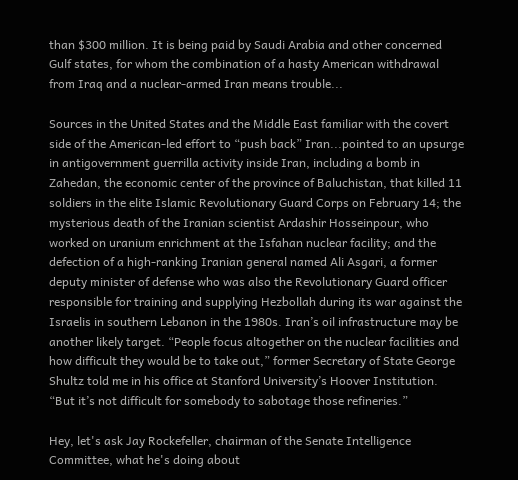than $300 million. It is being paid by Saudi Arabia and other concerned Gulf states, for whom the combination of a hasty American withdrawal from Iraq and a nuclear-armed Iran means trouble...

Sources in the United States and the Middle East familiar with the covert side of the American-led effort to “push back” Iran...pointed to an upsurge in antigovernment guerrilla activity inside Iran, including a bomb in Zahedan, the economic center of the province of Baluchistan, that killed 11 soldiers in the elite Islamic Revolutionary Guard Corps on February 14; the mysterious death of the Iranian scientist Ardashir Hosseinpour, who worked on uranium enrichment at the Isfahan nuclear facility; and the defection of a high-ranking Iranian general named Ali Asgari, a former deputy minister of defense who was also the Revolutionary Guard officer responsible for training and supplying Hezbollah during its war against the Israelis in southern Lebanon in the 1980s. Iran’s oil infrastructure may be another likely target. “People focus altogether on the nuclear facilities and how difficult they would be to take out,” former Secretary of State George Shultz told me in his office at Stanford University’s Hoover Institution. “But it’s not difficult for somebody to sabotage those refineries.”

Hey, let's ask Jay Rockefeller, chairman of the Senate Intelligence Committee, what he's doing about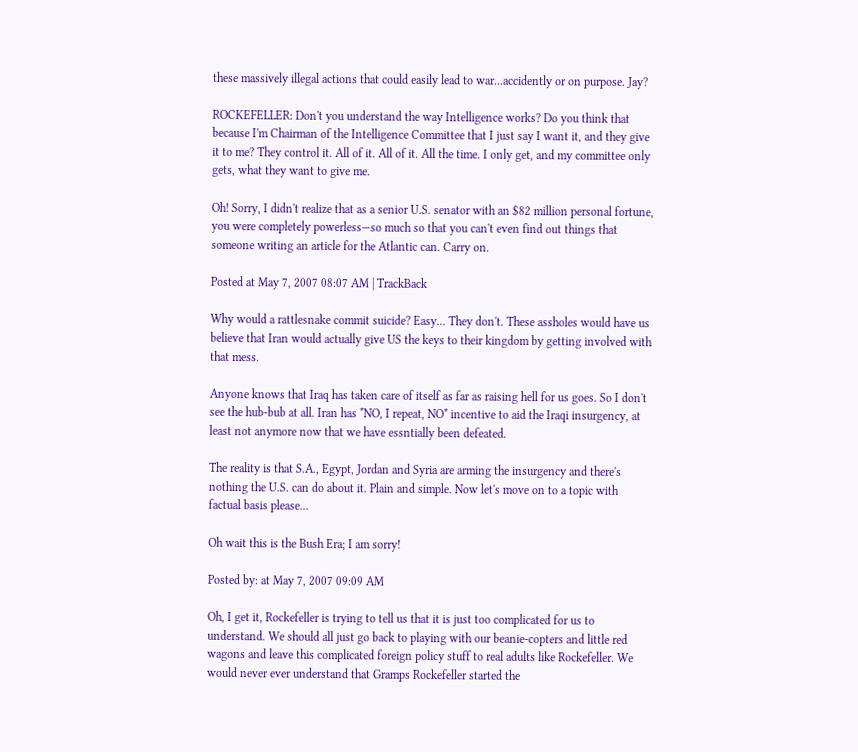these massively illegal actions that could easily lead to war...accidently or on purpose. Jay?

ROCKEFELLER: Don't you understand the way Intelligence works? Do you think that because I'm Chairman of the Intelligence Committee that I just say I want it, and they give it to me? They control it. All of it. All of it. All the time. I only get, and my committee only gets, what they want to give me.

Oh! Sorry, I didn't realize that as a senior U.S. senator with an $82 million personal fortune, you were completely powerless—so much so that you can't even find out things that someone writing an article for the Atlantic can. Carry on.

Posted at May 7, 2007 08:07 AM | TrackBack

Why would a rattlesnake commit suicide? Easy... They don't. These assholes would have us believe that Iran would actually give US the keys to their kingdom by getting involved with that mess.

Anyone knows that Iraq has taken care of itself as far as raising hell for us goes. So I don't see the hub-bub at all. Iran has *NO, I repeat, NO* incentive to aid the Iraqi insurgency, at least not anymore now that we have essntially been defeated.

The reality is that S.A., Egypt, Jordan and Syria are arming the insurgency and there's nothing the U.S. can do about it. Plain and simple. Now let's move on to a topic with factual basis please...

Oh wait this is the Bush Era; I am sorry!

Posted by: at May 7, 2007 09:09 AM

Oh, I get it, Rockefeller is trying to tell us that it is just too complicated for us to understand. We should all just go back to playing with our beanie-copters and little red wagons and leave this complicated foreign policy stuff to real adults like Rockefeller. We would never ever understand that Gramps Rockefeller started the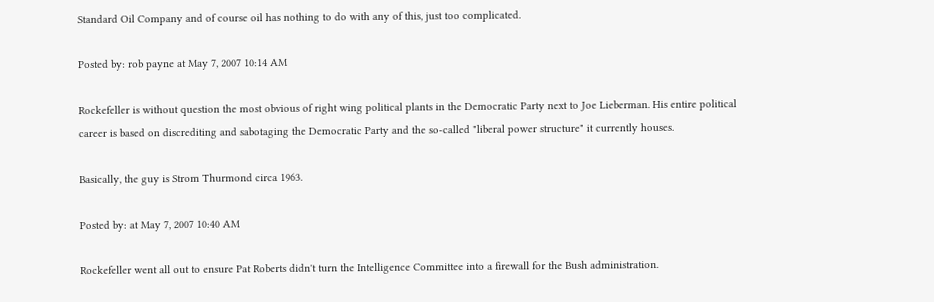Standard Oil Company and of course oil has nothing to do with any of this, just too complicated.

Posted by: rob payne at May 7, 2007 10:14 AM

Rockefeller is without question the most obvious of right wing political plants in the Democratic Party next to Joe Lieberman. His entire political career is based on discrediting and sabotaging the Democratic Party and the so-called "liberal power structure" it currently houses.

Basically, the guy is Strom Thurmond circa 1963.

Posted by: at May 7, 2007 10:40 AM

Rockefeller went all out to ensure Pat Roberts didn't turn the Intelligence Committee into a firewall for the Bush administration.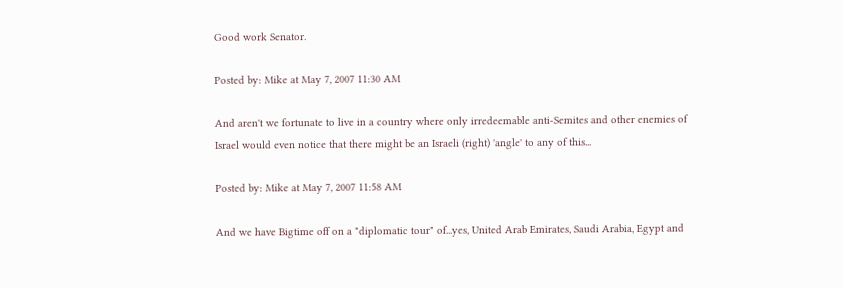Good work Senator.

Posted by: Mike at May 7, 2007 11:30 AM

And aren't we fortunate to live in a country where only irredeemable anti-Semites and other enemies of Israel would even notice that there might be an Israeli (right) 'angle' to any of this...

Posted by: Mike at May 7, 2007 11:58 AM

And we have Bigtime off on a "diplomatic tour" of...yes, United Arab Emirates, Saudi Arabia, Egypt and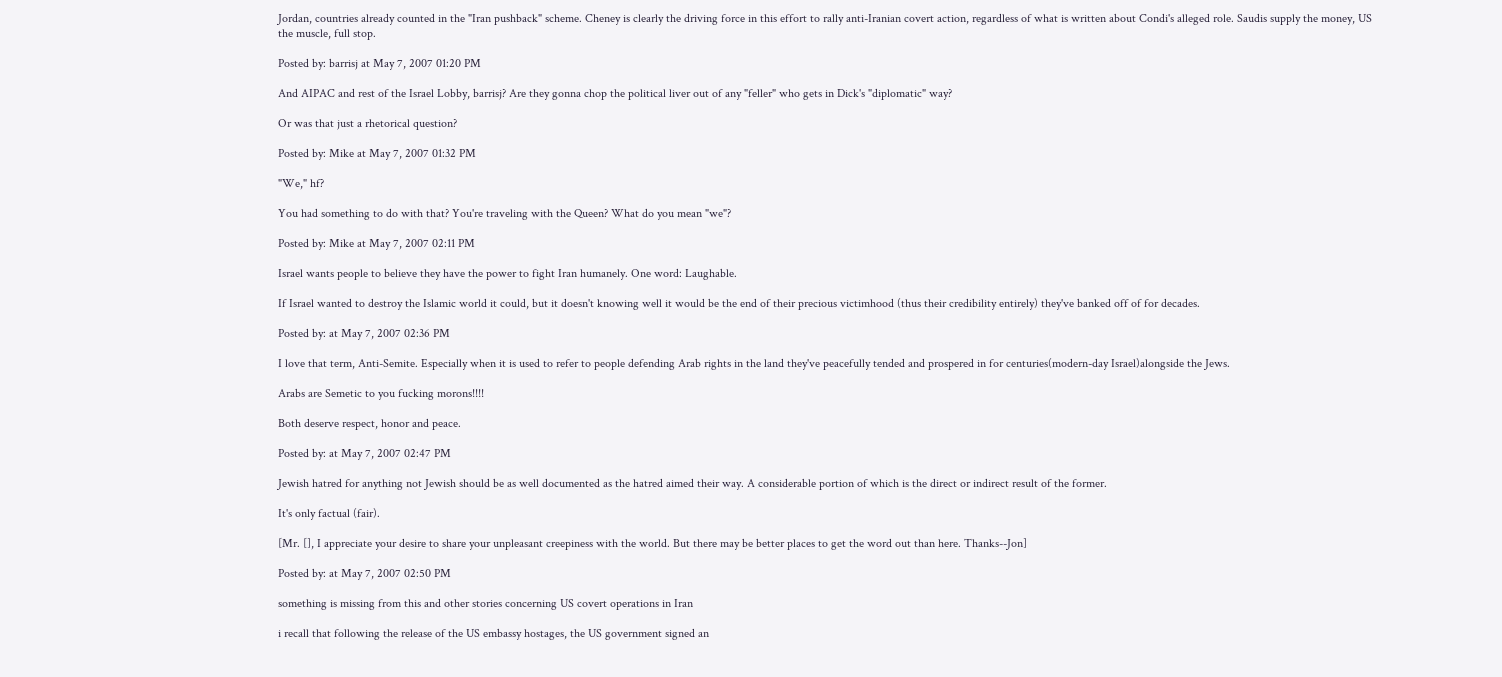Jordan, countries already counted in the "Iran pushback" scheme. Cheney is clearly the driving force in this effort to rally anti-Iranian covert action, regardless of what is written about Condi's alleged role. Saudis supply the money, US the muscle, full stop.

Posted by: barrisj at May 7, 2007 01:20 PM

And AIPAC and rest of the Israel Lobby, barrisj? Are they gonna chop the political liver out of any "feller" who gets in Dick's "diplomatic" way?

Or was that just a rhetorical question?

Posted by: Mike at May 7, 2007 01:32 PM

"We," hf?

You had something to do with that? You're traveling with the Queen? What do you mean "we"?

Posted by: Mike at May 7, 2007 02:11 PM

Israel wants people to believe they have the power to fight Iran humanely. One word: Laughable.

If Israel wanted to destroy the Islamic world it could, but it doesn't knowing well it would be the end of their precious victimhood (thus their credibility entirely) they've banked off of for decades.

Posted by: at May 7, 2007 02:36 PM

I love that term, Anti-Semite. Especially when it is used to refer to people defending Arab rights in the land they've peacefully tended and prospered in for centuries(modern-day Israel)alongside the Jews.

Arabs are Semetic to you fucking morons!!!!

Both deserve respect, honor and peace.

Posted by: at May 7, 2007 02:47 PM

Jewish hatred for anything not Jewish should be as well documented as the hatred aimed their way. A considerable portion of which is the direct or indirect result of the former.

It's only factual (fair).

[Mr. [], I appreciate your desire to share your unpleasant creepiness with the world. But there may be better places to get the word out than here. Thanks--Jon]

Posted by: at May 7, 2007 02:50 PM

something is missing from this and other stories concerning US covert operations in Iran

i recall that following the release of the US embassy hostages, the US government signed an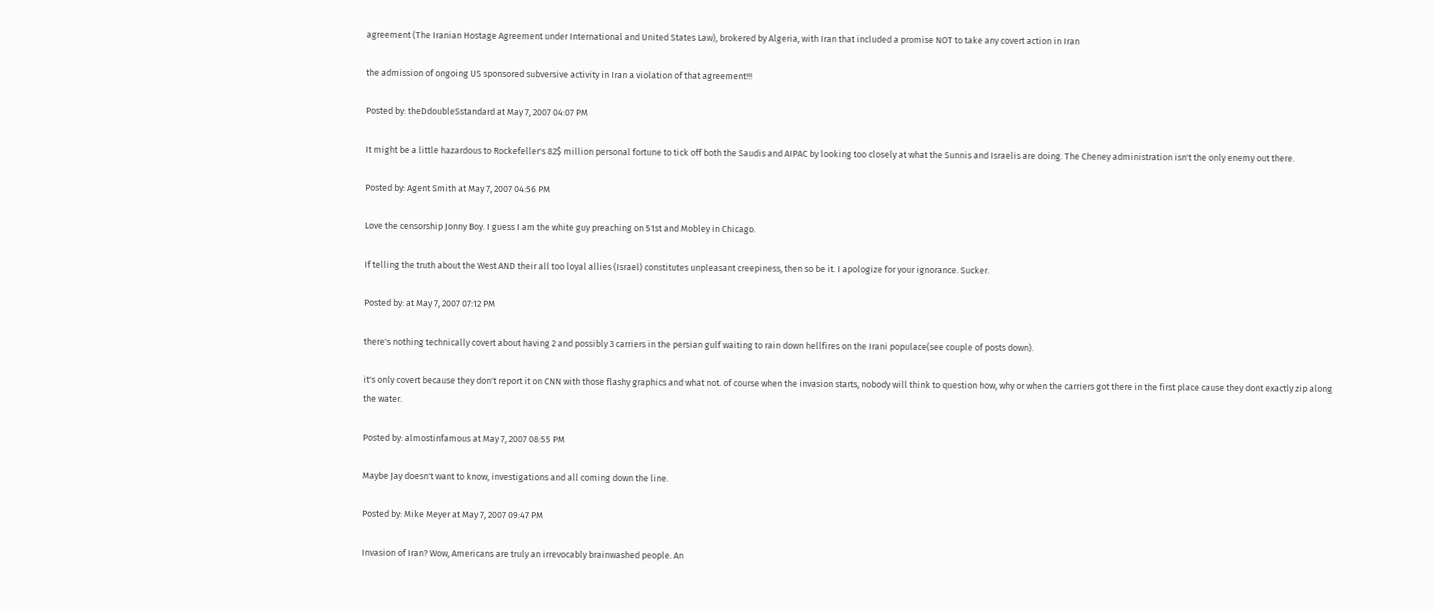agreement (The Iranian Hostage Agreement under International and United States Law), brokered by Algeria, with Iran that included a promise NOT to take any covert action in Iran

the admission of ongoing US sponsored subversive activity in Iran a violation of that agreement!!!

Posted by: theDdoubleSstandard at May 7, 2007 04:07 PM

It might be a little hazardous to Rockefeller's 82$ million personal fortune to tick off both the Saudis and AIPAC by looking too closely at what the Sunnis and Israelis are doing. The Cheney administration isn't the only enemy out there.

Posted by: Agent Smith at May 7, 2007 04:56 PM

Love the censorship Jonny Boy. I guess I am the white guy preaching on 51st and Mobley in Chicago.

If telling the truth about the West AND their all too loyal allies (Israel) constitutes unpleasant creepiness, then so be it. I apologize for your ignorance. Sucker.

Posted by: at May 7, 2007 07:12 PM

there's nothing technically covert about having 2 and possibly 3 carriers in the persian gulf waiting to rain down hellfires on the Irani populace(see couple of posts down).

it's only covert because they don't report it on CNN with those flashy graphics and what not. of course when the invasion starts, nobody will think to question how, why or when the carriers got there in the first place cause they dont exactly zip along the water.

Posted by: almostinfamous at May 7, 2007 08:55 PM

Maybe Jay doesn't want to know, investigations and all coming down the line.

Posted by: Mike Meyer at May 7, 2007 09:47 PM

Invasion of Iran? Wow, Americans are truly an irrevocably brainwashed people. An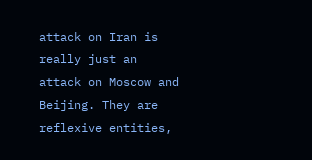attack on Iran is really just an attack on Moscow and Beijing. They are reflexive entities,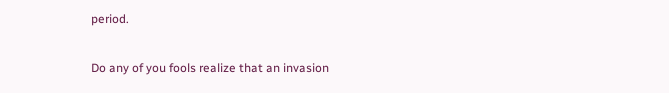period.

Do any of you fools realize that an invasion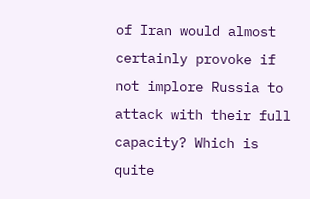of Iran would almost certainly provoke if not implore Russia to attack with their full capacity? Which is quite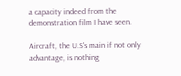a capacity indeed from the demonstration film I have seen.

Aircraft, the U.S's main if not only advantage, is nothing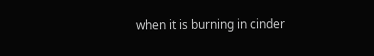when it is burning in cinder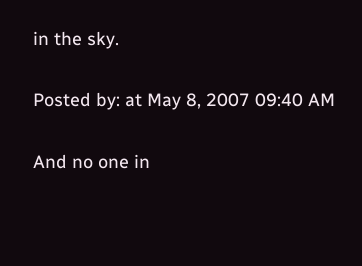in the sky.

Posted by: at May 8, 2007 09:40 AM

And no one in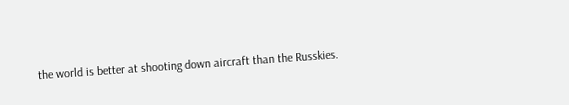the world is better at shooting down aircraft than the Russkies.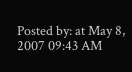Posted by: at May 8, 2007 09:43 AM